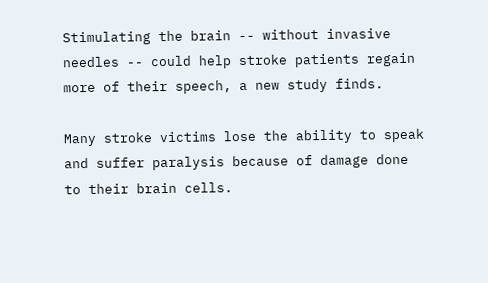Stimulating the brain -- without invasive needles -- could help stroke patients regain more of their speech, a new study finds.

Many stroke victims lose the ability to speak and suffer paralysis because of damage done to their brain cells.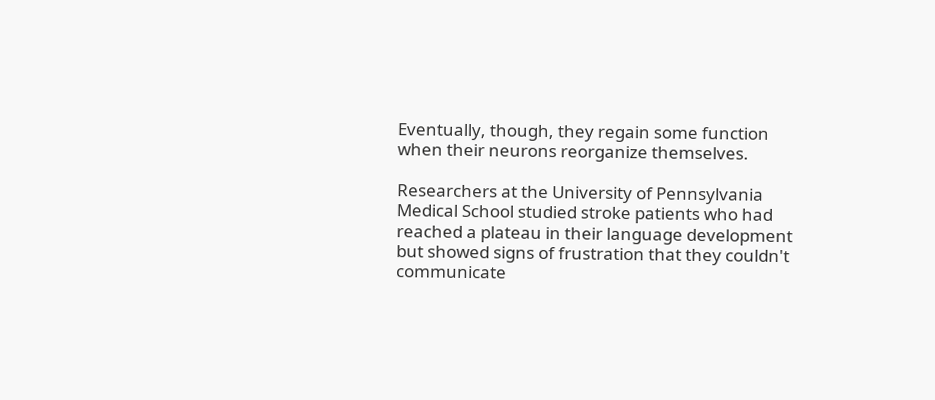Eventually, though, they regain some function when their neurons reorganize themselves.

Researchers at the University of Pennsylvania Medical School studied stroke patients who had reached a plateau in their language development but showed signs of frustration that they couldn't communicate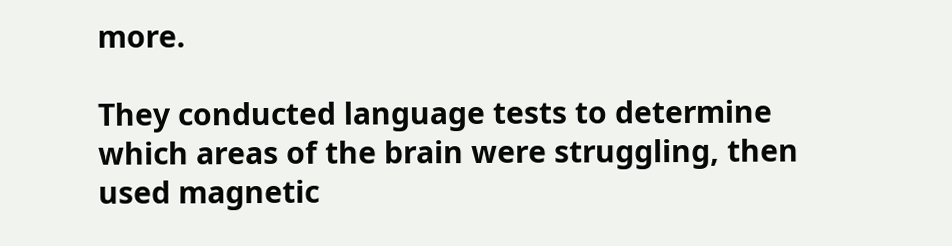more.

They conducted language tests to determine which areas of the brain were struggling, then used magnetic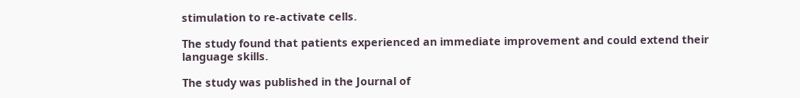stimulation to re-activate cells.

The study found that patients experienced an immediate improvement and could extend their language skills.

The study was published in the Journal of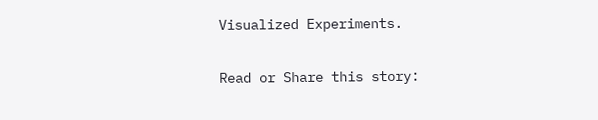Visualized Experiments.

Read or Share this story: